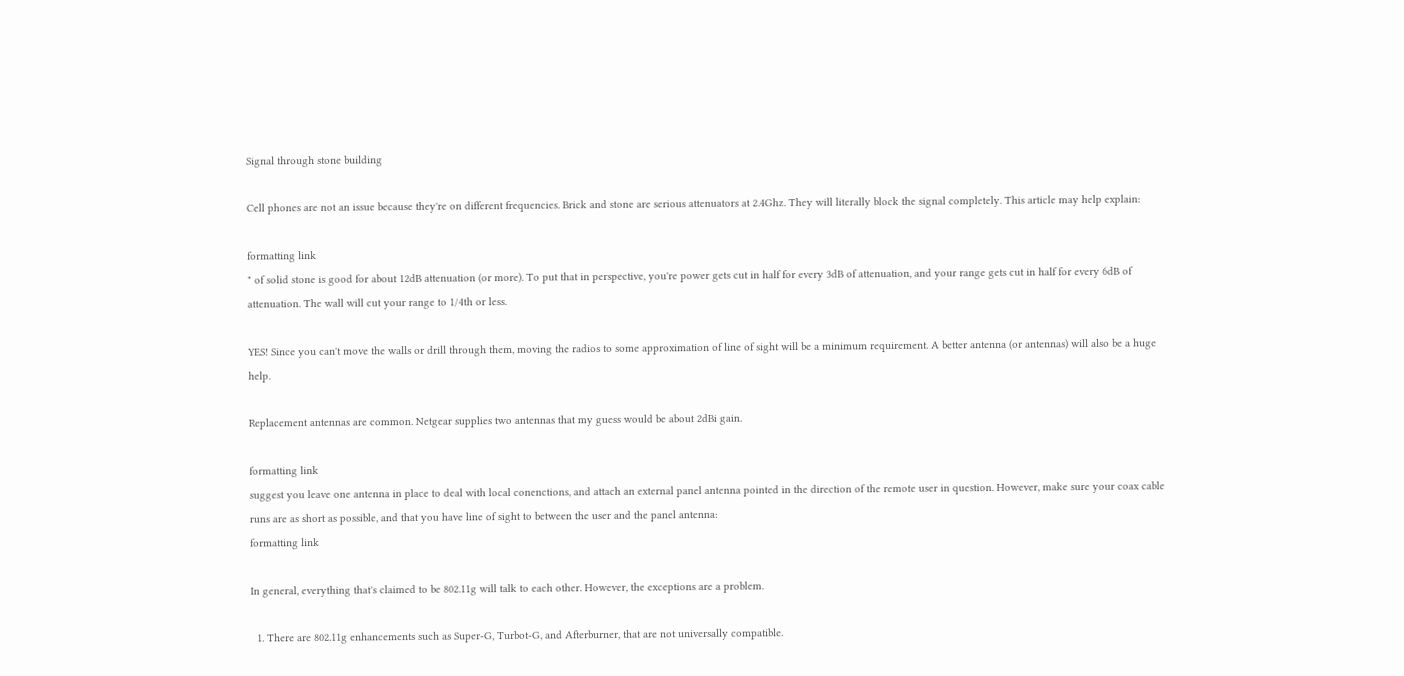Signal through stone building

Cell phones are not an issue because they're on different frequencies. Brick and stone are serious attenuators at 2.4Ghz. They will literally block the signal completely. This article may help explain:

formatting link
" of solid stone is good for about 12dB attenuation (or more). To put that in perspective, you're power gets cut in half for every 3dB of attenuation, and your range gets cut in half for every 6dB of attenuation. The wall will cut your range to 1/4th or less.

YES! Since you can't move the walls or drill through them, moving the radios to some approximation of line of sight will be a minimum requirement. A better antenna (or antennas) will also be a huge help.

Replacement antennas are common. Netgear supplies two antennas that my guess would be about 2dBi gain.

formatting link
suggest you leave one antenna in place to deal with local conenctions, and attach an external panel antenna pointed in the direction of the remote user in question. However, make sure your coax cable runs are as short as possible, and that you have line of sight to between the user and the panel antenna:
formatting link

In general, everything that's claimed to be 802.11g will talk to each other. However, the exceptions are a problem.

  1. There are 802.11g enhancements such as Super-G, Turbot-G, and Afterburner, that are not universally compatible.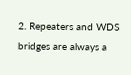2. Repeaters and WDS bridges are always a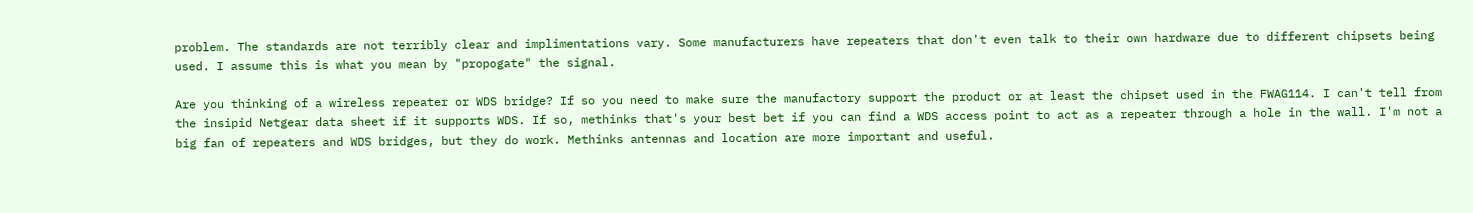problem. The standards are not terribly clear and implimentations vary. Some manufacturers have repeaters that don't even talk to their own hardware due to different chipsets being used. I assume this is what you mean by "propogate" the signal.

Are you thinking of a wireless repeater or WDS bridge? If so you need to make sure the manufactory support the product or at least the chipset used in the FWAG114. I can't tell from the insipid Netgear data sheet if it supports WDS. If so, methinks that's your best bet if you can find a WDS access point to act as a repeater through a hole in the wall. I'm not a big fan of repeaters and WDS bridges, but they do work. Methinks antennas and location are more important and useful.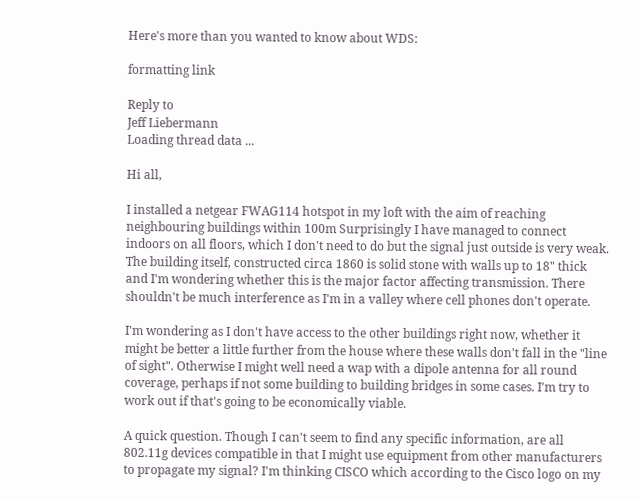Here's more than you wanted to know about WDS:

formatting link

Reply to
Jeff Liebermann
Loading thread data ...

Hi all,

I installed a netgear FWAG114 hotspot in my loft with the aim of reaching neighbouring buildings within 100m Surprisingly I have managed to connect indoors on all floors, which I don't need to do but the signal just outside is very weak. The building itself, constructed circa 1860 is solid stone with walls up to 18" thick and I'm wondering whether this is the major factor affecting transmission. There shouldn't be much interference as I'm in a valley where cell phones don't operate.

I'm wondering as I don't have access to the other buildings right now, whether it might be better a little further from the house where these walls don't fall in the "line of sight". Otherwise I might well need a wap with a dipole antenna for all round coverage, perhaps if not some building to building bridges in some cases. I'm try to work out if that's going to be economically viable.

A quick question. Though I can't seem to find any specific information, are all 802.11g devices compatible in that I might use equipment from other manufacturers to propagate my signal? I'm thinking CISCO which according to the Cisco logo on my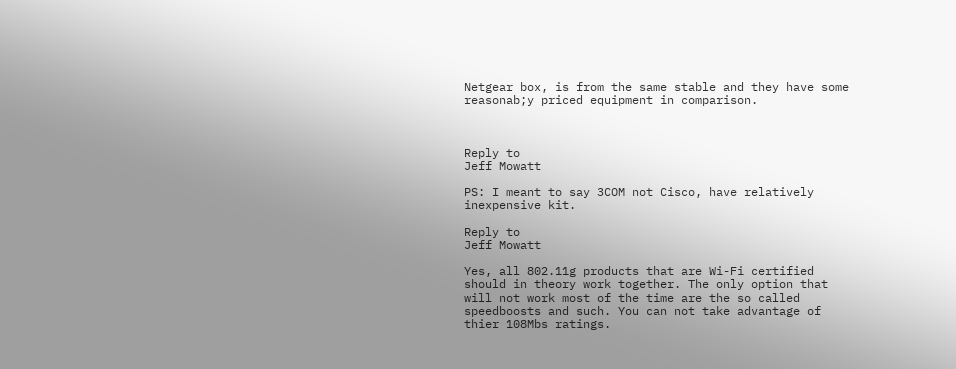Netgear box, is from the same stable and they have some reasonab;y priced equipment in comparison.



Reply to
Jeff Mowatt

PS: I meant to say 3COM not Cisco, have relatively inexpensive kit.

Reply to
Jeff Mowatt

Yes, all 802.11g products that are Wi-Fi certified should in theory work together. The only option that will not work most of the time are the so called speedboosts and such. You can not take advantage of thier 108Mbs ratings.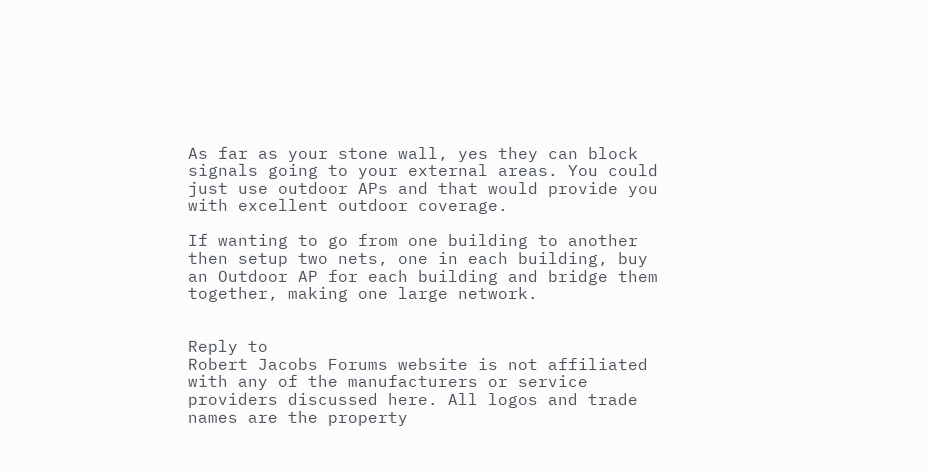As far as your stone wall, yes they can block signals going to your external areas. You could just use outdoor APs and that would provide you with excellent outdoor coverage.

If wanting to go from one building to another then setup two nets, one in each building, buy an Outdoor AP for each building and bridge them together, making one large network.


Reply to
Robert Jacobs Forums website is not affiliated with any of the manufacturers or service providers discussed here. All logos and trade names are the property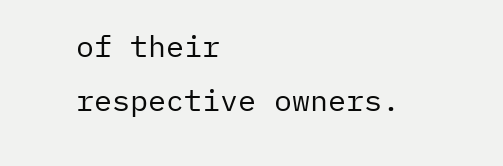of their respective owners.